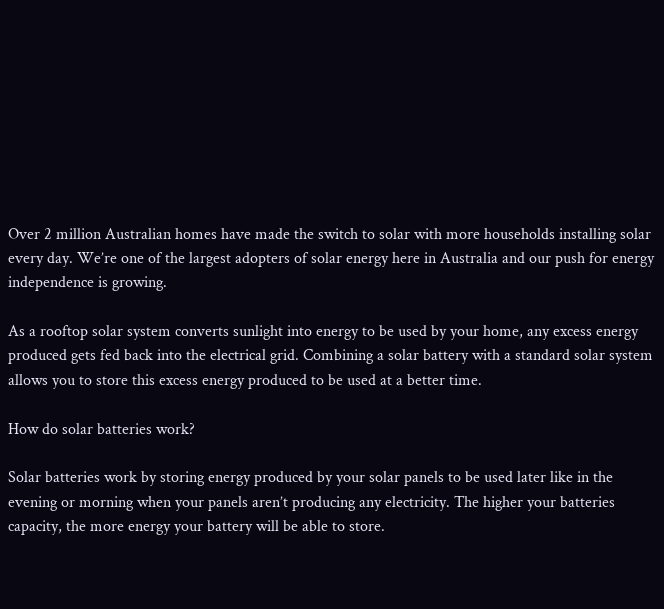Over 2 million Australian homes have made the switch to solar with more households installing solar every day. We’re one of the largest adopters of solar energy here in Australia and our push for energy independence is growing.

As a rooftop solar system converts sunlight into energy to be used by your home, any excess energy produced gets fed back into the electrical grid. Combining a solar battery with a standard solar system allows you to store this excess energy produced to be used at a better time.

How do solar batteries work?

Solar batteries work by storing energy produced by your solar panels to be used later like in the evening or morning when your panels aren’t producing any electricity. The higher your batteries capacity, the more energy your battery will be able to store.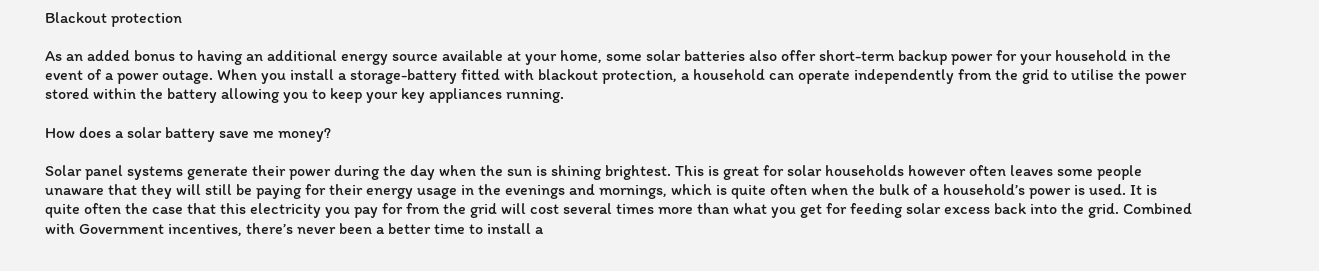Blackout protection

As an added bonus to having an additional energy source available at your home, some solar batteries also offer short-term backup power for your household in the event of a power outage. When you install a storage-battery fitted with blackout protection, a household can operate independently from the grid to utilise the power stored within the battery allowing you to keep your key appliances running.

How does a solar battery save me money?

Solar panel systems generate their power during the day when the sun is shining brightest. This is great for solar households however often leaves some people unaware that they will still be paying for their energy usage in the evenings and mornings, which is quite often when the bulk of a household’s power is used. It is quite often the case that this electricity you pay for from the grid will cost several times more than what you get for feeding solar excess back into the grid. Combined with Government incentives, there’s never been a better time to install a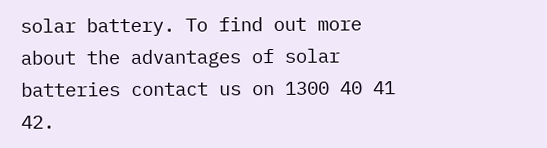solar battery. To find out more about the advantages of solar batteries contact us on 1300 40 41 42.